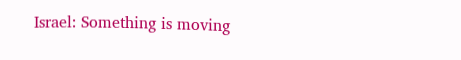Israel: Something is moving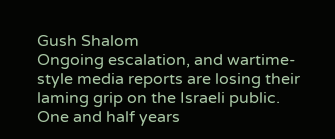Gush Shalom
Ongoing escalation, and wartime-style media reports are losing their laming grip on the Israeli public.
One and half years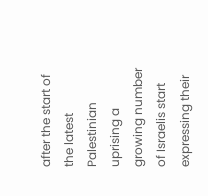after the start of the latest Palestinian uprising a growing number of Israelis start expressing their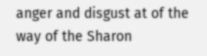anger and disgust at of the way of the Sharon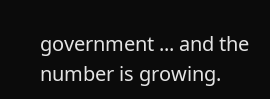government ... and the number is growing.